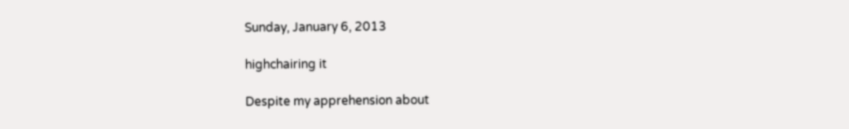Sunday, January 6, 2013

highchairing it

Despite my apprehension about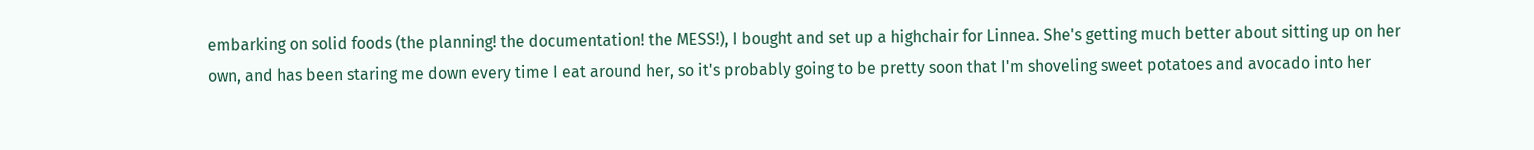embarking on solid foods (the planning! the documentation! the MESS!), I bought and set up a highchair for Linnea. She's getting much better about sitting up on her own, and has been staring me down every time I eat around her, so it's probably going to be pretty soon that I'm shoveling sweet potatoes and avocado into her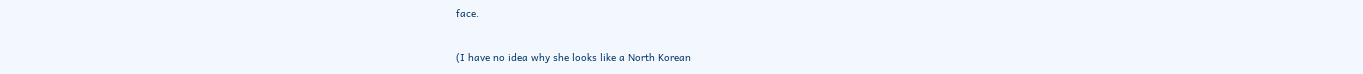face.

(I have no idea why she looks like a North Korean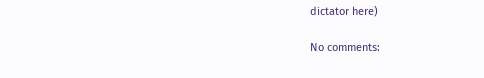dictator here)

No comments: